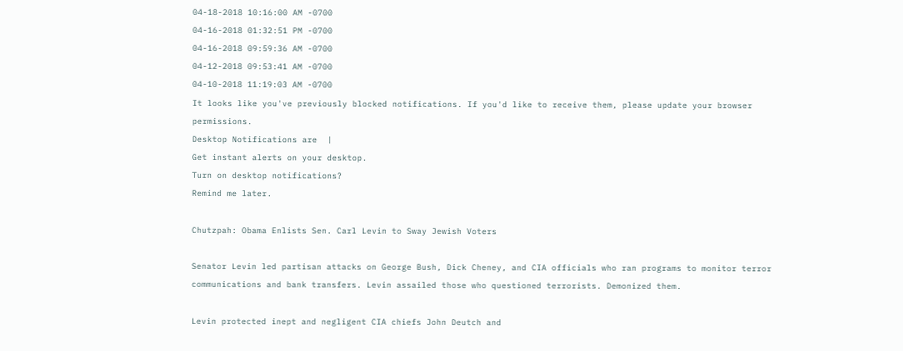04-18-2018 10:16:00 AM -0700
04-16-2018 01:32:51 PM -0700
04-16-2018 09:59:36 AM -0700
04-12-2018 09:53:41 AM -0700
04-10-2018 11:19:03 AM -0700
It looks like you've previously blocked notifications. If you'd like to receive them, please update your browser permissions.
Desktop Notifications are  |
Get instant alerts on your desktop.
Turn on desktop notifications?
Remind me later.

Chutzpah: Obama Enlists Sen. Carl Levin to Sway Jewish Voters

Senator Levin led partisan attacks on George Bush, Dick Cheney, and CIA officials who ran programs to monitor terror communications and bank transfers. Levin assailed those who questioned terrorists. Demonized them.

Levin protected inept and negligent CIA chiefs John Deutch and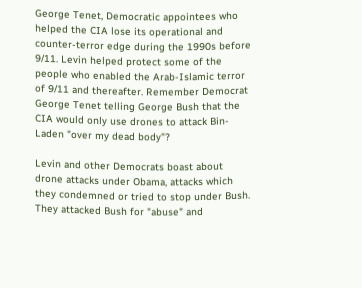George Tenet, Democratic appointees who helped the CIA lose its operational and counter-terror edge during the 1990s before 9/11. Levin helped protect some of the people who enabled the Arab-Islamic terror of 9/11 and thereafter. Remember Democrat George Tenet telling George Bush that the CIA would only use drones to attack Bin-Laden "over my dead body"?

Levin and other Democrats boast about drone attacks under Obama, attacks which they condemned or tried to stop under Bush. They attacked Bush for "abuse" and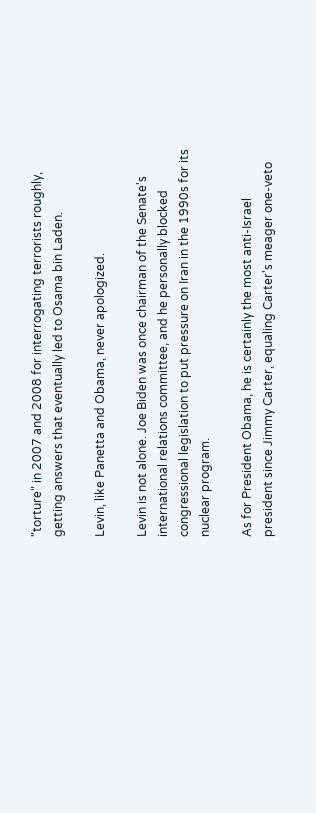"torture" in 2007 and 2008 for interrogating terrorists roughly, getting answers that eventually led to Osama bin Laden.

Levin, like Panetta and Obama, never apologized.

Levin is not alone. Joe Biden was once chairman of the Senate's international relations committee, and he personally blocked congressional legislation to put pressure on Iran in the 1990s for its nuclear program.

As for President Obama, he is certainly the most anti-Israel president since Jimmy Carter, equaling Carter's meager one-veto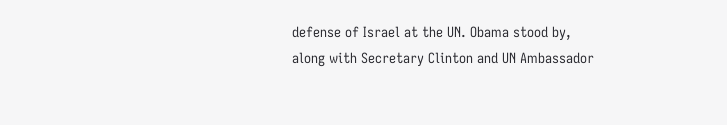defense of Israel at the UN. Obama stood by, along with Secretary Clinton and UN Ambassador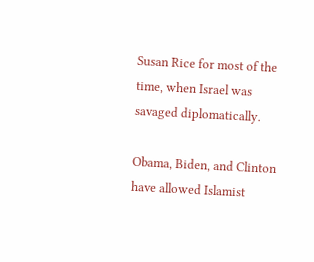Susan Rice for most of the time, when Israel was savaged diplomatically.

Obama, Biden, and Clinton have allowed Islamist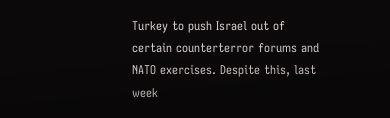Turkey to push Israel out of certain counterterror forums and NATO exercises. Despite this, last week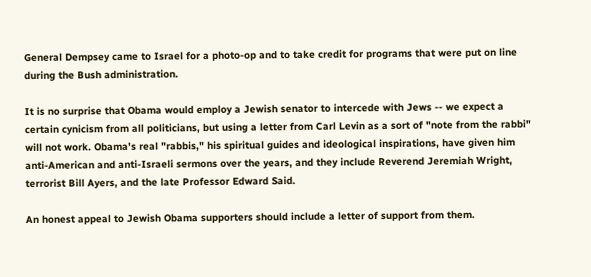General Dempsey came to Israel for a photo-op and to take credit for programs that were put on line during the Bush administration.

It is no surprise that Obama would employ a Jewish senator to intercede with Jews -- we expect a certain cynicism from all politicians, but using a letter from Carl Levin as a sort of "note from the rabbi" will not work. Obama's real "rabbis," his spiritual guides and ideological inspirations, have given him anti-American and anti-Israeli sermons over the years, and they include Reverend Jeremiah Wright, terrorist Bill Ayers, and the late Professor Edward Said.

An honest appeal to Jewish Obama supporters should include a letter of support from them.